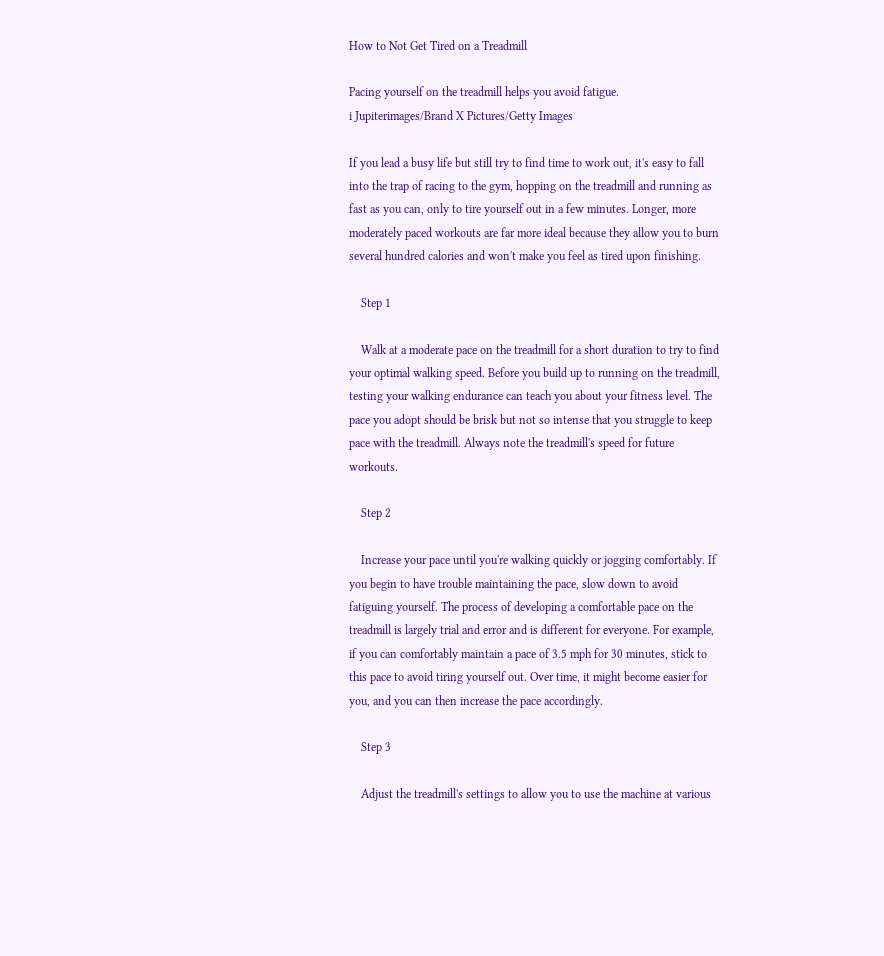How to Not Get Tired on a Treadmill

Pacing yourself on the treadmill helps you avoid fatigue.
i Jupiterimages/Brand X Pictures/Getty Images

If you lead a busy life but still try to find time to work out, it's easy to fall into the trap of racing to the gym, hopping on the treadmill and running as fast as you can, only to tire yourself out in a few minutes. Longer, more moderately paced workouts are far more ideal because they allow you to burn several hundred calories and won't make you feel as tired upon finishing.

    Step 1

    Walk at a moderate pace on the treadmill for a short duration to try to find your optimal walking speed. Before you build up to running on the treadmill, testing your walking endurance can teach you about your fitness level. The pace you adopt should be brisk but not so intense that you struggle to keep pace with the treadmill. Always note the treadmill's speed for future workouts.

    Step 2

    Increase your pace until you're walking quickly or jogging comfortably. If you begin to have trouble maintaining the pace, slow down to avoid fatiguing yourself. The process of developing a comfortable pace on the treadmill is largely trial and error and is different for everyone. For example, if you can comfortably maintain a pace of 3.5 mph for 30 minutes, stick to this pace to avoid tiring yourself out. Over time, it might become easier for you, and you can then increase the pace accordingly.

    Step 3

    Adjust the treadmill's settings to allow you to use the machine at various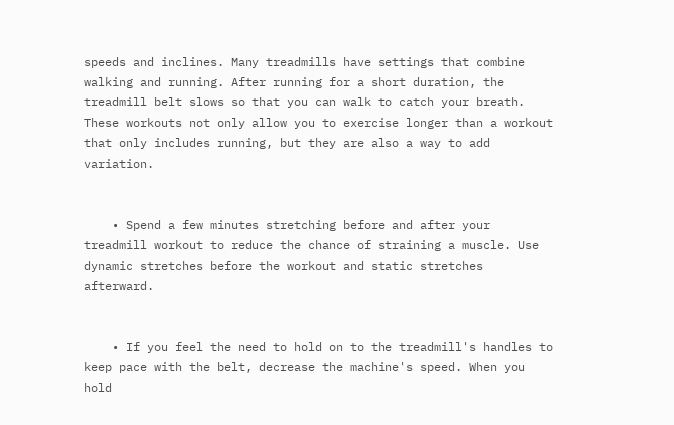speeds and inclines. Many treadmills have settings that combine walking and running. After running for a short duration, the treadmill belt slows so that you can walk to catch your breath. These workouts not only allow you to exercise longer than a workout that only includes running, but they are also a way to add variation.


    • Spend a few minutes stretching before and after your treadmill workout to reduce the chance of straining a muscle. Use dynamic stretches before the workout and static stretches afterward.


    • If you feel the need to hold on to the treadmill's handles to keep pace with the belt, decrease the machine's speed. When you hold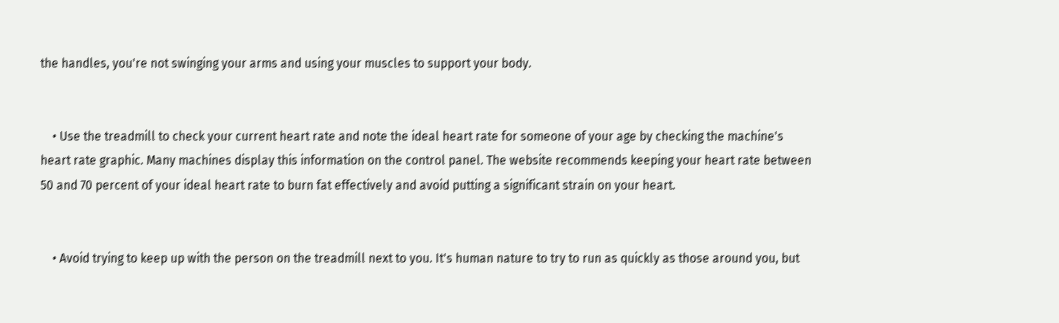the handles, you're not swinging your arms and using your muscles to support your body.


    • Use the treadmill to check your current heart rate and note the ideal heart rate for someone of your age by checking the machine's heart rate graphic. Many machines display this information on the control panel. The website recommends keeping your heart rate between 50 and 70 percent of your ideal heart rate to burn fat effectively and avoid putting a significant strain on your heart.


    • Avoid trying to keep up with the person on the treadmill next to you. It's human nature to try to run as quickly as those around you, but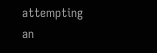attempting an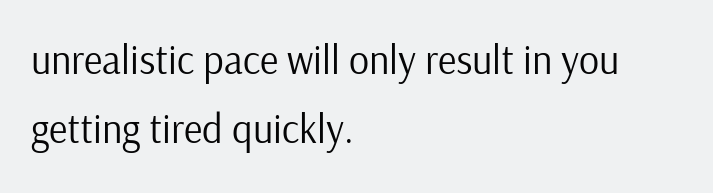unrealistic pace will only result in you getting tired quickly.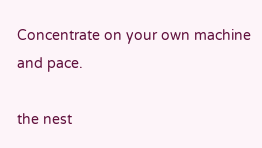Concentrate on your own machine and pace.

the nest